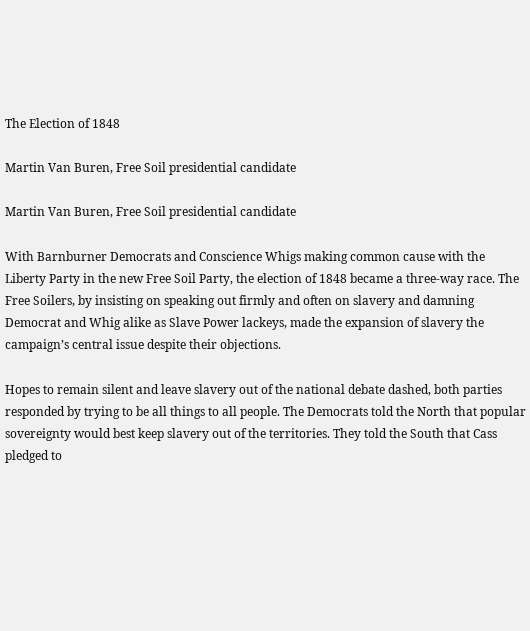The Election of 1848

Martin Van Buren, Free Soil presidential candidate

Martin Van Buren, Free Soil presidential candidate

With Barnburner Democrats and Conscience Whigs making common cause with the Liberty Party in the new Free Soil Party, the election of 1848 became a three-way race. The Free Soilers, by insisting on speaking out firmly and often on slavery and damning Democrat and Whig alike as Slave Power lackeys, made the expansion of slavery the campaign’s central issue despite their objections.

Hopes to remain silent and leave slavery out of the national debate dashed, both parties responded by trying to be all things to all people. The Democrats told the North that popular sovereignty would best keep slavery out of the territories. They told the South that Cass pledged to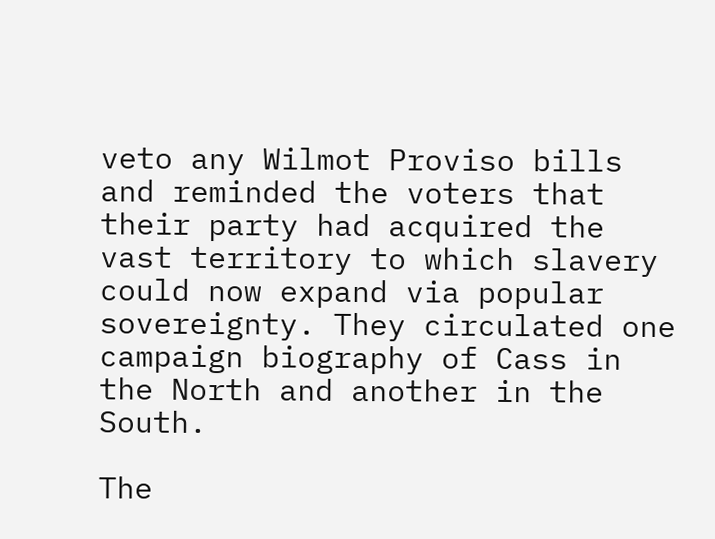veto any Wilmot Proviso bills and reminded the voters that their party had acquired the vast territory to which slavery could now expand via popular sovereignty. They circulated one campaign biography of Cass in the North and another in the South.

The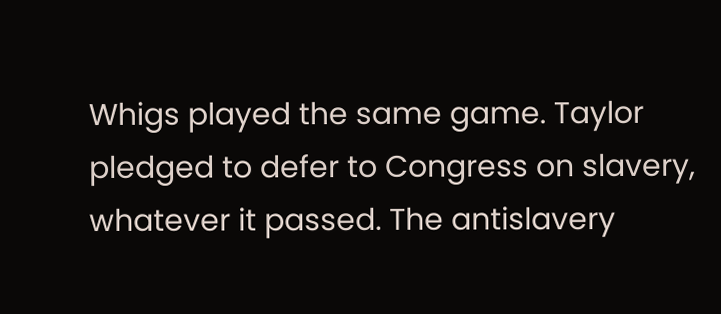Whigs played the same game. Taylor pledged to defer to Congress on slavery, whatever it passed. The antislavery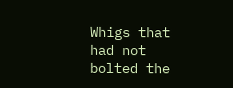Whigs that had not bolted the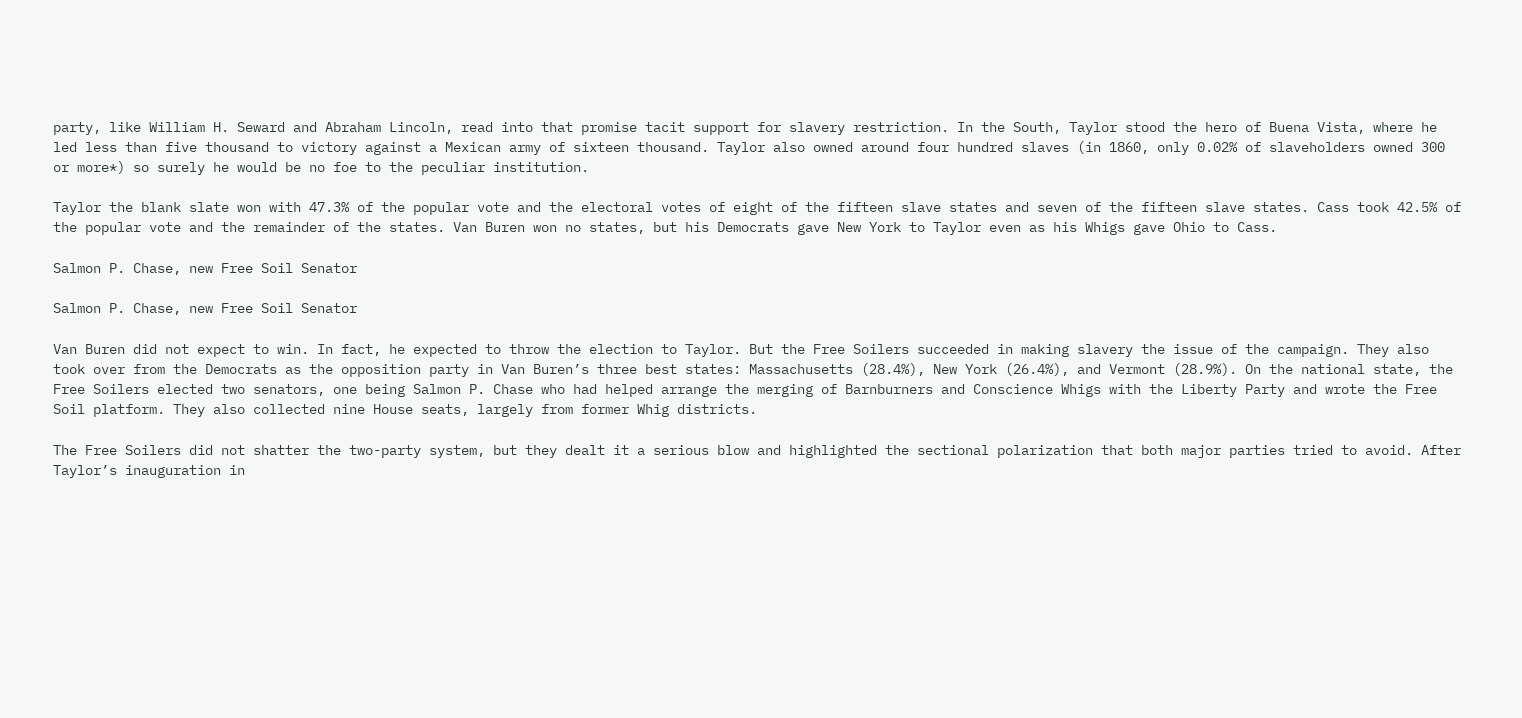party, like William H. Seward and Abraham Lincoln, read into that promise tacit support for slavery restriction. In the South, Taylor stood the hero of Buena Vista, where he led less than five thousand to victory against a Mexican army of sixteen thousand. Taylor also owned around four hundred slaves (in 1860, only 0.02% of slaveholders owned 300 or more*) so surely he would be no foe to the peculiar institution.

Taylor the blank slate won with 47.3% of the popular vote and the electoral votes of eight of the fifteen slave states and seven of the fifteen slave states. Cass took 42.5% of the popular vote and the remainder of the states. Van Buren won no states, but his Democrats gave New York to Taylor even as his Whigs gave Ohio to Cass.

Salmon P. Chase, new Free Soil Senator

Salmon P. Chase, new Free Soil Senator

Van Buren did not expect to win. In fact, he expected to throw the election to Taylor. But the Free Soilers succeeded in making slavery the issue of the campaign. They also took over from the Democrats as the opposition party in Van Buren’s three best states: Massachusetts (28.4%), New York (26.4%), and Vermont (28.9%). On the national state, the Free Soilers elected two senators, one being Salmon P. Chase who had helped arrange the merging of Barnburners and Conscience Whigs with the Liberty Party and wrote the Free Soil platform. They also collected nine House seats, largely from former Whig districts.

The Free Soilers did not shatter the two-party system, but they dealt it a serious blow and highlighted the sectional polarization that both major parties tried to avoid. After Taylor’s inauguration in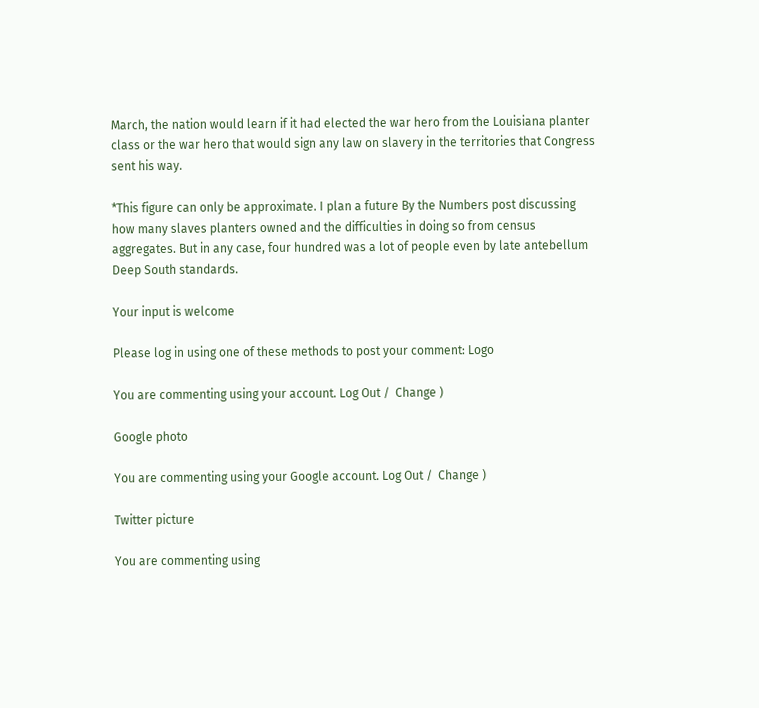March, the nation would learn if it had elected the war hero from the Louisiana planter class or the war hero that would sign any law on slavery in the territories that Congress sent his way.

*This figure can only be approximate. I plan a future By the Numbers post discussing how many slaves planters owned and the difficulties in doing so from census aggregates. But in any case, four hundred was a lot of people even by late antebellum Deep South standards.

Your input is welcome

Please log in using one of these methods to post your comment: Logo

You are commenting using your account. Log Out /  Change )

Google photo

You are commenting using your Google account. Log Out /  Change )

Twitter picture

You are commenting using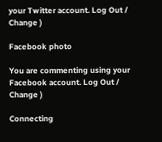your Twitter account. Log Out /  Change )

Facebook photo

You are commenting using your Facebook account. Log Out /  Change )

Connecting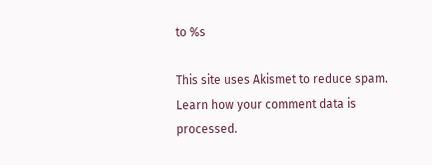to %s

This site uses Akismet to reduce spam. Learn how your comment data is processed.